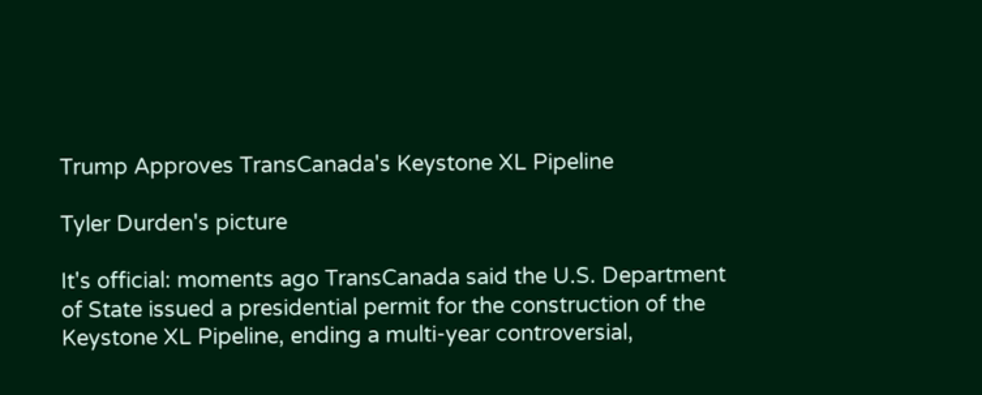Trump Approves TransCanada's Keystone XL Pipeline

Tyler Durden's picture

It's official: moments ago TransCanada said the U.S. Department of State issued a presidential permit for the construction of the Keystone XL Pipeline, ending a multi-year controversial,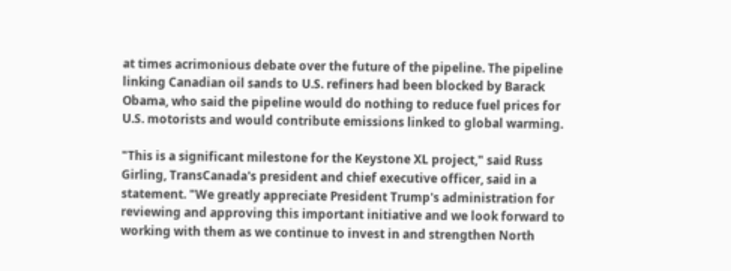at times acrimonious debate over the future of the pipeline. The pipeline linking Canadian oil sands to U.S. refiners had been blocked by Barack Obama, who said the pipeline would do nothing to reduce fuel prices for U.S. motorists and would contribute emissions linked to global warming.

"This is a significant milestone for the Keystone XL project," said Russ Girling, TransCanada's president and chief executive officer, said in a statement. "We greatly appreciate President Trump's administration for reviewing and approving this important initiative and we look forward to working with them as we continue to invest in and strengthen North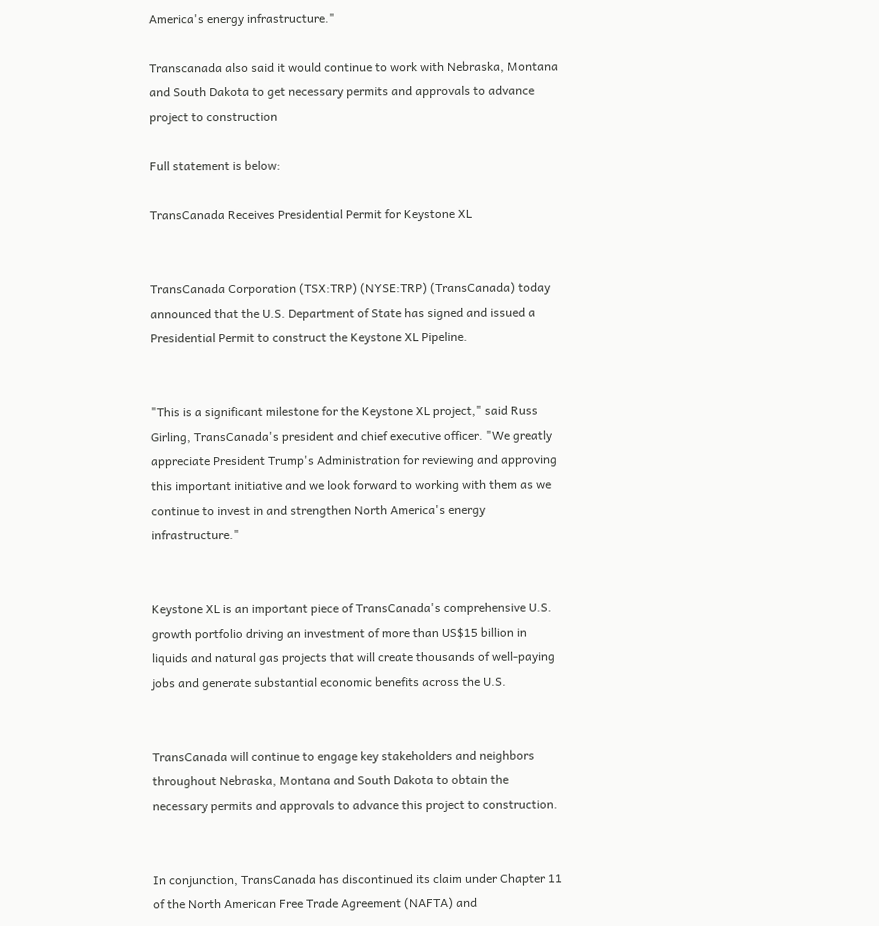America's energy infrastructure."

Transcanada also said it would continue to work with Nebraska, Montana and South Dakota to get necessary permits and approvals to advance project to construction

Full statement is below:

TransCanada Receives Presidential Permit for Keystone XL


TransCanada Corporation (TSX:TRP) (NYSE:TRP) (TransCanada) today announced that the U.S. Department of State has signed and issued a Presidential Permit to construct the Keystone XL Pipeline.


"This is a significant milestone for the Keystone XL project," said Russ Girling, TransCanada's president and chief executive officer. "We greatly appreciate President Trump's Administration for reviewing and approving this important initiative and we look forward to working with them as we continue to invest in and strengthen North America's energy infrastructure."


Keystone XL is an important piece of TransCanada's comprehensive U.S. growth portfolio driving an investment of more than US$15 billion in liquids and natural gas projects that will create thousands of well-paying jobs and generate substantial economic benefits across the U.S.


TransCanada will continue to engage key stakeholders and neighbors throughout Nebraska, Montana and South Dakota to obtain the necessary permits and approvals to advance this project to construction.


In conjunction, TransCanada has discontinued its claim under Chapter 11 of the North American Free Trade Agreement (NAFTA) and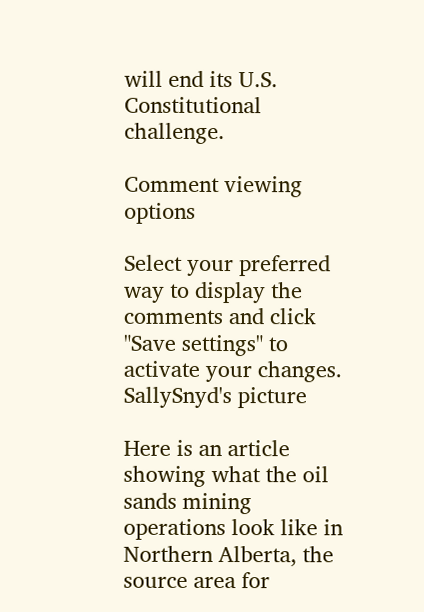will end its U.S. Constitutional challenge.

Comment viewing options

Select your preferred way to display the comments and click "Save settings" to activate your changes.
SallySnyd's picture

Here is an article showing what the oil sands mining operations look like in Northern Alberta, the source area for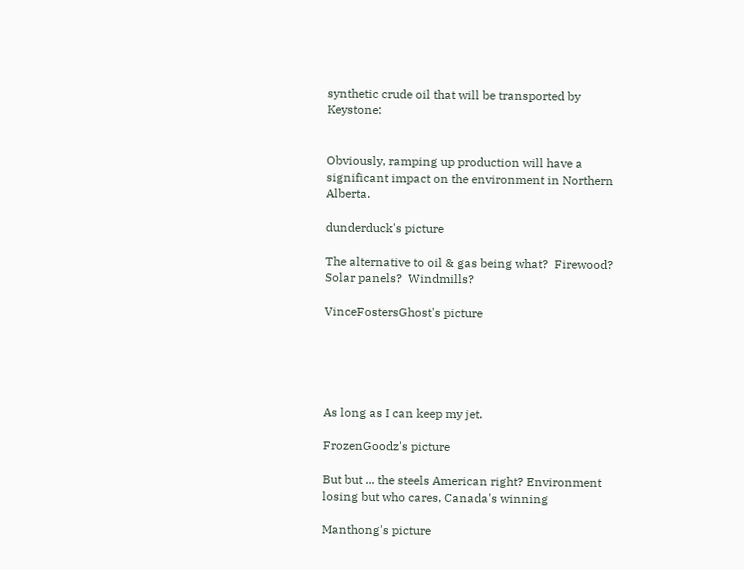synthetic crude oil that will be transported by Keystone:


Obviously, ramping up production will have a significant impact on the environment in Northern Alberta.

dunderduck's picture

The alternative to oil & gas being what?  Firewood?  Solar panels?  Windmills?

VinceFostersGhost's picture





As long as I can keep my jet.

FrozenGoodz's picture

But but ... the steels American right? Environment losing but who cares, Canada's winning

Manthong's picture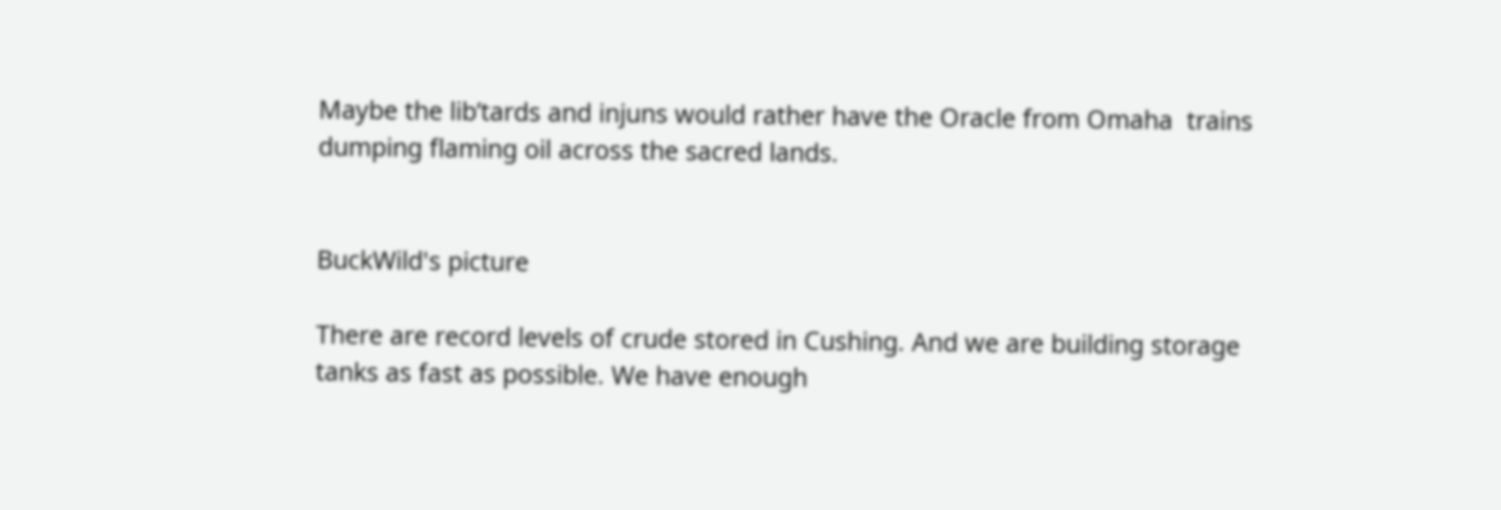Maybe the lib’tards and injuns would rather have the Oracle from Omaha  trains dumping flaming oil across the sacred lands.


BuckWild's picture

There are record levels of crude stored in Cushing. And we are building storage tanks as fast as possible. We have enough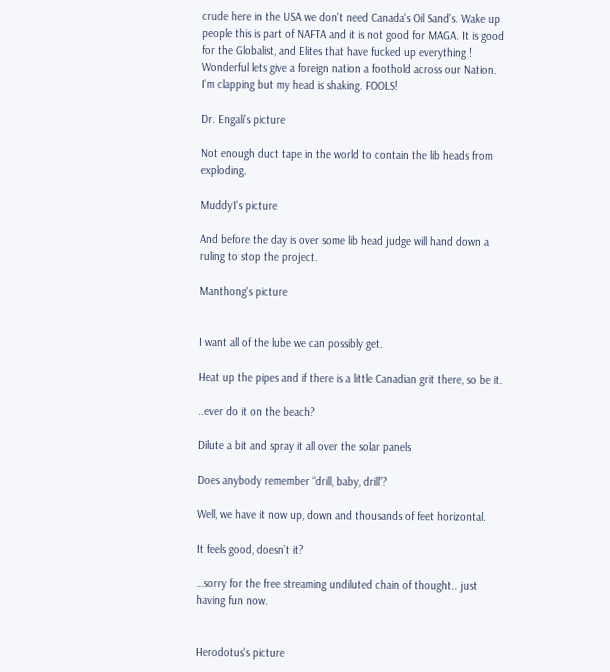crude here in the USA we don't need Canada's Oil Sand's. Wake up people this is part of NAFTA and it is not good for MAGA. It is good for the Globalist, and Elites that have fucked up everything ! Wonderful lets give a foreign nation a foothold across our Nation. I'm clapping but my head is shaking. FOOLS!

Dr. Engali's picture

Not enough duct tape in the world to contain the lib heads from exploding.

Muddy1's picture

And before the day is over some lib head judge will hand down a ruling to stop the project.

Manthong's picture


I want all of the lube we can possibly get.

Heat up the pipes and if there is a little Canadian grit there, so be it.

..ever do it on the beach?

Dilute a bit and spray it all over the solar panels

Does anybody remember “drill, baby, drill”?

Well, we have it now up, down and thousands of feet horizontal.

It feels good, doesn’t it?

…sorry for the free streaming undiluted chain of thought.. just having fun now.


Herodotus's picture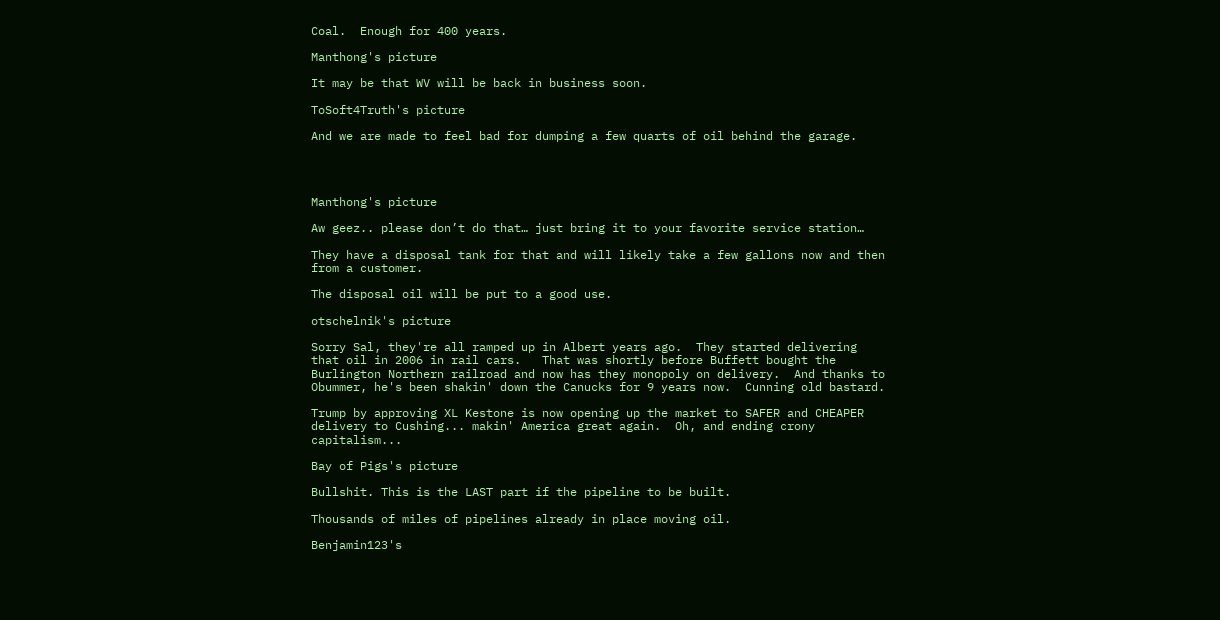Coal.  Enough for 400 years.

Manthong's picture

It may be that WV will be back in business soon.

ToSoft4Truth's picture

And we are made to feel bad for dumping a few quarts of oil behind the garage.




Manthong's picture

Aw geez.. please don’t do that… just bring it to your favorite service station…

They have a disposal tank for that and will likely take a few gallons now and then from a customer.

The disposal oil will be put to a good use.

otschelnik's picture

Sorry Sal, they're all ramped up in Albert years ago.  They started delivering that oil in 2006 in rail cars.   That was shortly before Buffett bought the Burlington Northern railroad and now has they monopoly on delivery.  And thanks to Obummer, he's been shakin' down the Canucks for 9 years now.  Cunning old bastard.

Trump by approving XL Kestone is now opening up the market to SAFER and CHEAPER delivery to Cushing... makin' America great again.  Oh, and ending crony capitalism...

Bay of Pigs's picture

Bullshit. This is the LAST part if the pipeline to be built.

Thousands of miles of pipelines already in place moving oil.

Benjamin123's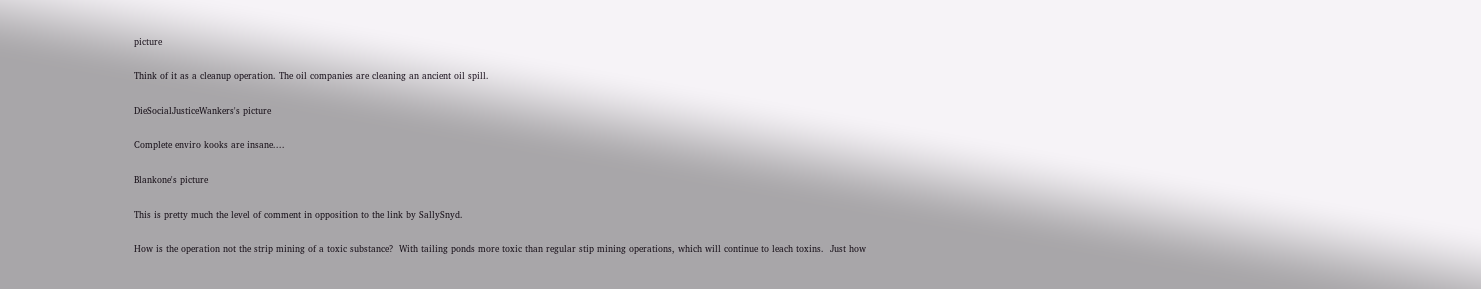picture

Think of it as a cleanup operation. The oil companies are cleaning an ancient oil spill.

DieSocialJusticeWankers's picture

Complete enviro kooks are insane....

Blankone's picture

This is pretty much the level of comment in opposition to the link by SallySnyd.

How is the operation not the strip mining of a toxic substance?  With tailing ponds more toxic than regular stip mining operations, which will continue to leach toxins.  Just how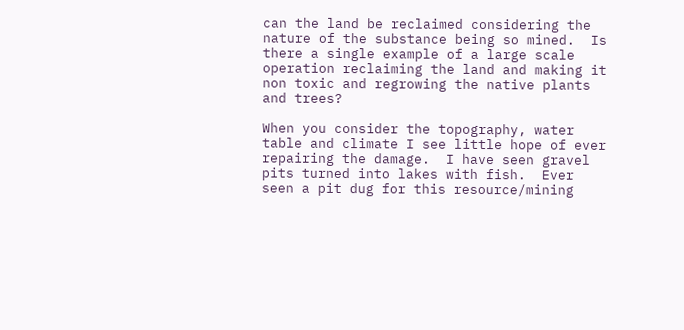can the land be reclaimed considering the nature of the substance being so mined.  Is there a single example of a large scale operation reclaiming the land and making it non toxic and regrowing the native plants and trees?

When you consider the topography, water table and climate I see little hope of ever repairing the damage.  I have seen gravel pits turned into lakes with fish.  Ever seen a pit dug for this resource/mining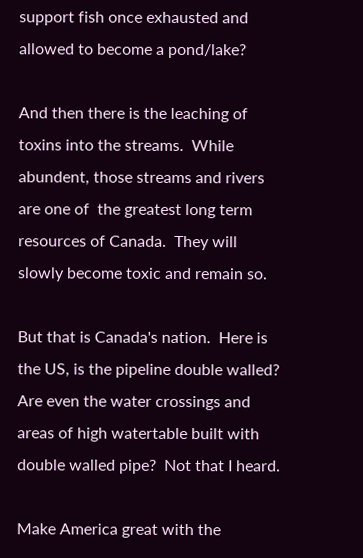support fish once exhausted and allowed to become a pond/lake?

And then there is the leaching of toxins into the streams.  While abundent, those streams and rivers are one of  the greatest long term resources of Canada.  They will slowly become toxic and remain so.

But that is Canada's nation.  Here is the US, is the pipeline double walled?  Are even the water crossings and areas of high watertable built with double walled pipe?  Not that I heard.

Make America great with the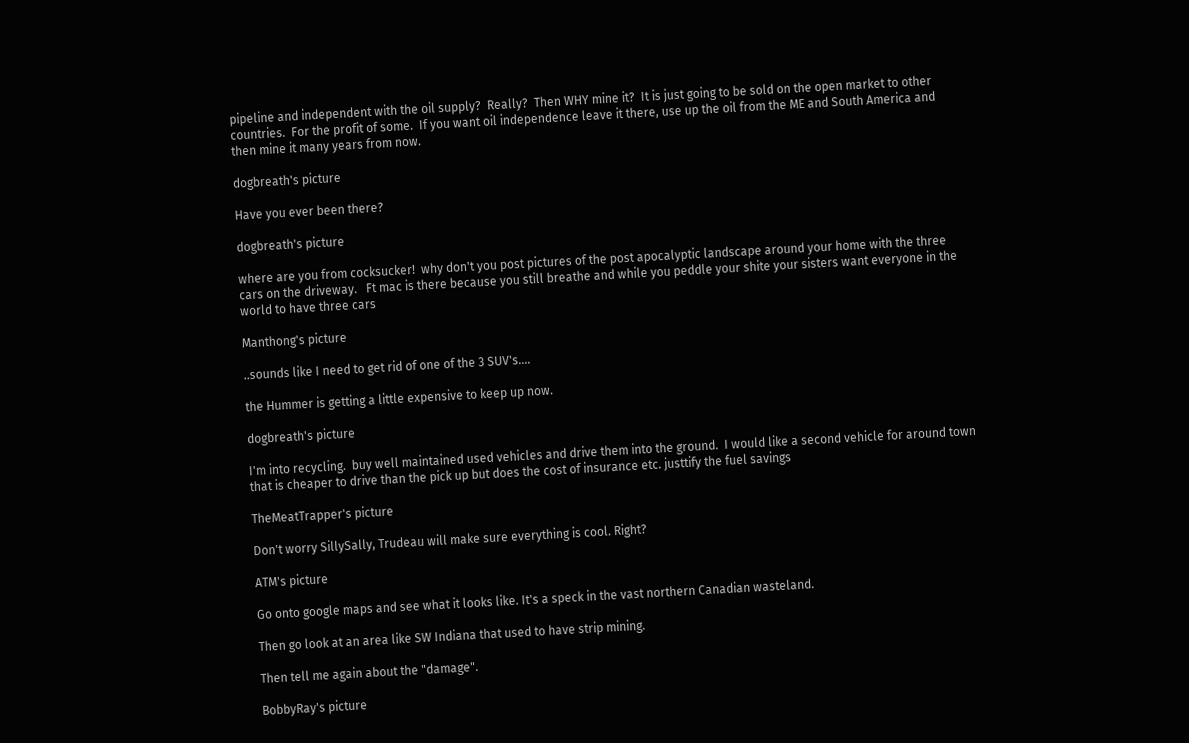pipeline and independent with the oil supply?  Really?  Then WHY mine it?  It is just going to be sold on the open market to other countries.  For the profit of some.  If you want oil independence leave it there, use up the oil from the ME and South America and then mine it many years from now.

dogbreath's picture

Have you ever been there?

dogbreath's picture

where are you from cocksucker!  why don't you post pictures of the post apocalyptic landscape around your home with the three cars on the driveway.   Ft mac is there because you still breathe and while you peddle your shite your sisters want everyone in the world to have three cars

Manthong's picture

..sounds like I need to get rid of one of the 3 SUV's....

the Hummer is getting a little expensive to keep up now.

dogbreath's picture

I'm into recycling.  buy well maintained used vehicles and drive them into the ground.  I would like a second vehicle for around town that is cheaper to drive than the pick up but does the cost of insurance etc. justtify the fuel savings

TheMeatTrapper's picture

Don't worry SillySally, Trudeau will make sure everything is cool. Right?

ATM's picture

Go onto google maps and see what it looks like. It's a speck in the vast northern Canadian wasteland.

Then go look at an area like SW Indiana that used to have strip mining.

Then tell me again about the "damage".

BobbyRay's picture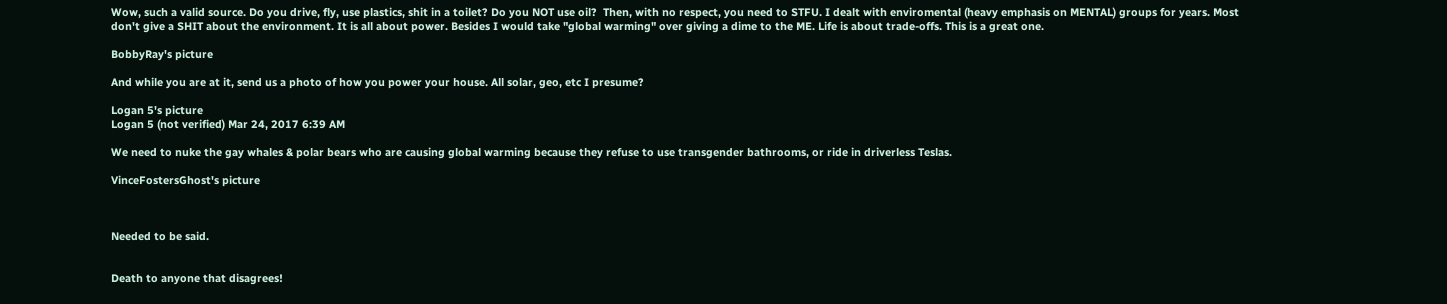Wow, such a valid source. Do you drive, fly, use plastics, shit in a toilet? Do you NOT use oil?  Then, with no respect, you need to STFU. I dealt with enviromental (heavy emphasis on MENTAL) groups for years. Most don't give a SHIT about the environment. It is all about power. Besides I would take "global warming" over giving a dime to the ME. Life is about trade-offs. This is a great one.

BobbyRay's picture

And while you are at it, send us a photo of how you power your house. All solar, geo, etc I presume?

Logan 5's picture
Logan 5 (not verified) Mar 24, 2017 6:39 AM

We need to nuke the gay whales & polar bears who are causing global warming because they refuse to use transgender bathrooms, or ride in driverless Teslas.

VinceFostersGhost's picture



Needed to be said.


Death to anyone that disagrees!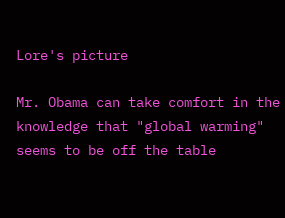Lore's picture

Mr. Obama can take comfort in the knowledge that "global warming" seems to be off the table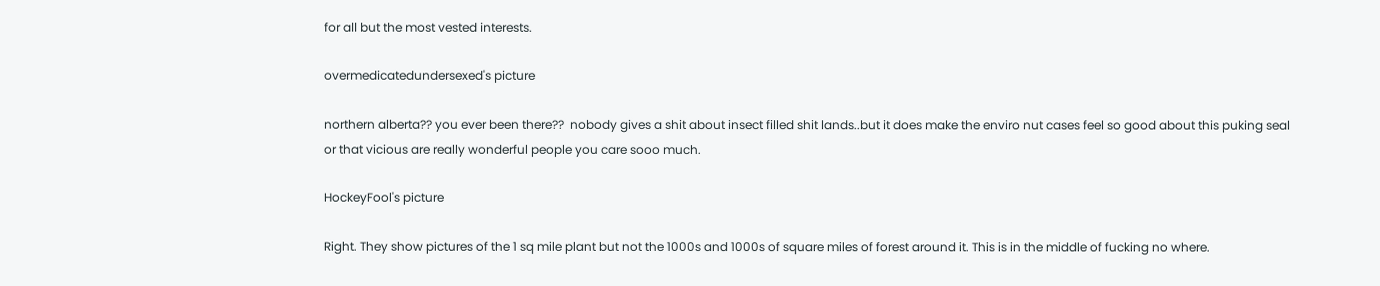for all but the most vested interests.

overmedicatedundersexed's picture

northern alberta?? you ever been there??  nobody gives a shit about insect filled shit lands..but it does make the enviro nut cases feel so good about this puking seal or that vicious are really wonderful people you care sooo much.

HockeyFool's picture

Right. They show pictures of the 1 sq mile plant but not the 1000s and 1000s of square miles of forest around it. This is in the middle of fucking no where.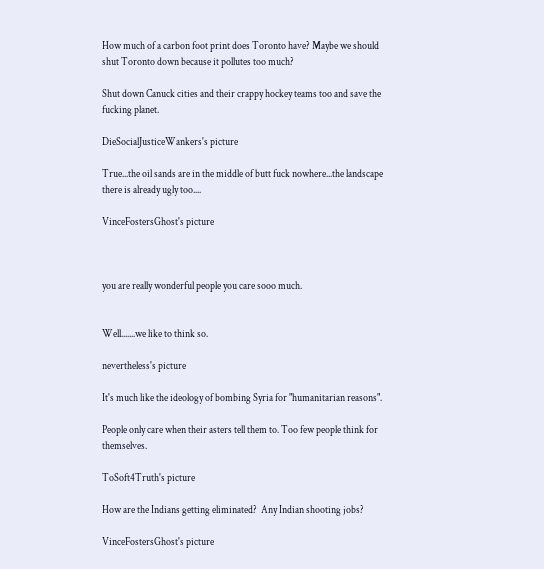How much of a carbon foot print does Toronto have? Maybe we should shut Toronto down because it pollutes too much?

Shut down Canuck cities and their crappy hockey teams too and save the fucking planet.

DieSocialJusticeWankers's picture

True...the oil sands are in the middle of butt fuck nowhere...the landscape there is already ugly too....

VinceFostersGhost's picture



you are really wonderful people you care sooo much.


Well.......we like to think so.

nevertheless's picture

It's much like the ideology of bombing Syria for "humanitarian reasons".

People only care when their asters tell them to. Too few people think for themselves.

ToSoft4Truth's picture

How are the Indians getting eliminated?  Any Indian shooting jobs?

VinceFostersGhost's picture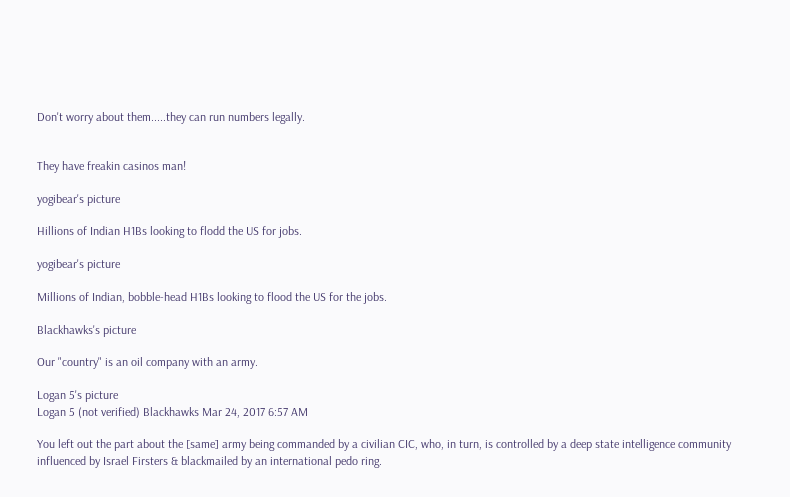Don't worry about them.....they can run numbers legally.


They have freakin casinos man!

yogibear's picture

Hillions of Indian H1Bs looking to flodd the US for jobs.

yogibear's picture

Millions of Indian, bobble-head H1Bs looking to flood the US for the jobs.

Blackhawks's picture

Our "country" is an oil company with an army.

Logan 5's picture
Logan 5 (not verified) Blackhawks Mar 24, 2017 6:57 AM

You left out the part about the [same] army being commanded by a civilian CIC, who, in turn, is controlled by a deep state intelligence community influenced by Israel Firsters & blackmailed by an international pedo ring.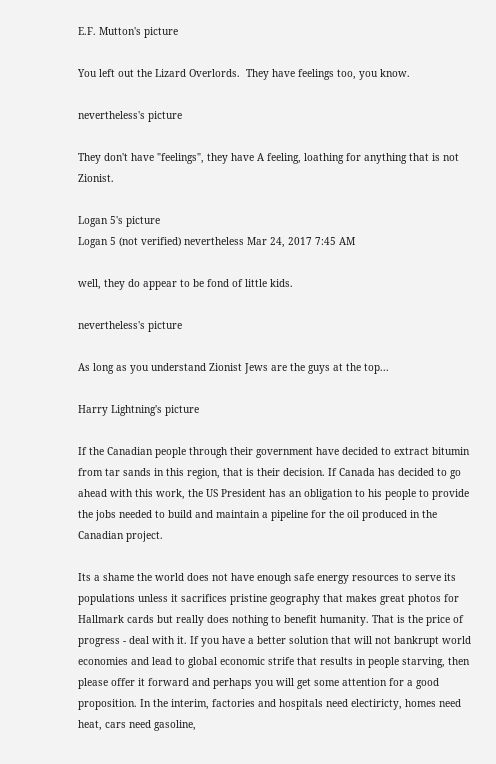E.F. Mutton's picture

You left out the Lizard Overlords.  They have feelings too, you know.

nevertheless's picture

They don't have "feelings", they have A feeling, loathing for anything that is not Zionist.

Logan 5's picture
Logan 5 (not verified) nevertheless Mar 24, 2017 7:45 AM

well, they do appear to be fond of little kids.

nevertheless's picture

As long as you understand Zionist Jews are the guys at the top...

Harry Lightning's picture

If the Canadian people through their government have decided to extract bitumin from tar sands in this region, that is their decision. If Canada has decided to go ahead with this work, the US President has an obligation to his people to provide the jobs needed to build and maintain a pipeline for the oil produced in the Canadian project.

Its a shame the world does not have enough safe energy resources to serve its populations unless it sacrifices pristine geography that makes great photos for Hallmark cards but really does nothing to benefit humanity. That is the price of progress - deal with it. If you have a better solution that will not bankrupt world economies and lead to global economic strife that results in people starving, then please offer it forward and perhaps you will get some attention for a good proposition. In the interim, factories and hospitals need electiricty, homes need heat, cars need gasoline,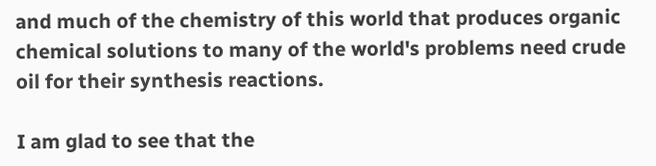and much of the chemistry of this world that produces organic chemical solutions to many of the world's problems need crude oil for their synthesis reactions.

I am glad to see that the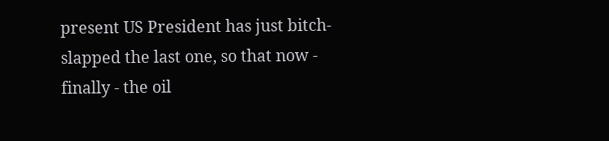present US President has just bitch-slapped the last one, so that now - finally - the oil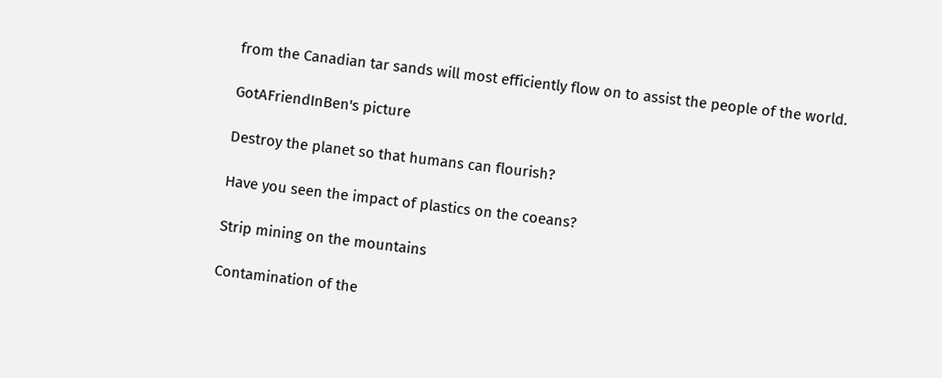from the Canadian tar sands will most efficiently flow on to assist the people of the world.

GotAFriendInBen's picture

Destroy the planet so that humans can flourish?

Have you seen the impact of plastics on the coeans?

Strip mining on the mountains

Contamination of the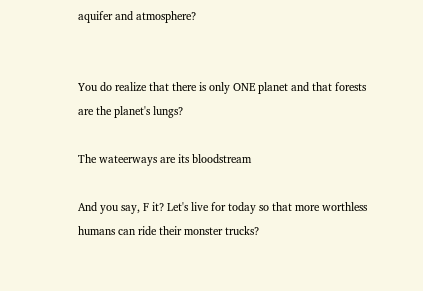aquifer and atmosphere?


You do realize that there is only ONE planet and that forests are the planet's lungs?

The wateerways are its bloodstream

And you say, F it? Let's live for today so that more worthless humans can ride their monster trucks?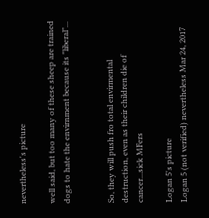nevertheless's picture

well said, but too many of these sheep are trained dogs to hate the envirnment because its "liberal"...


So, they will push fro total envirmental destruction, even as their children die of cancer...sick MFers

Logan 5's picture
Logan 5 (not verified) nevertheless Mar 24, 2017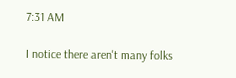7:31 AM

I notice there aren't many folks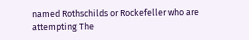named Rothschilds or Rockefeller who are attempting The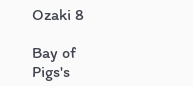Ozaki 8

Bay of Pigs's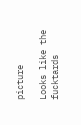picture

Looks like the fucktards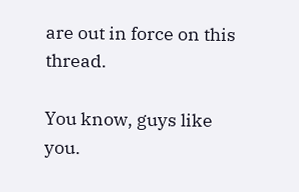are out in force on this thread.

You know, guys like you.